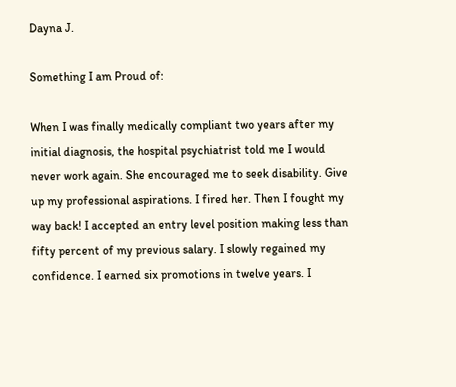Dayna J.

Something I am Proud of:

When I was finally medically compliant two years after my initial diagnosis, the hospital psychiatrist told me I would never work again. She encouraged me to seek disability. Give up my professional aspirations. I fired her. Then I fought my way back! I accepted an entry level position making less than fifty percent of my previous salary. I slowly regained my confidence. I earned six promotions in twelve years. I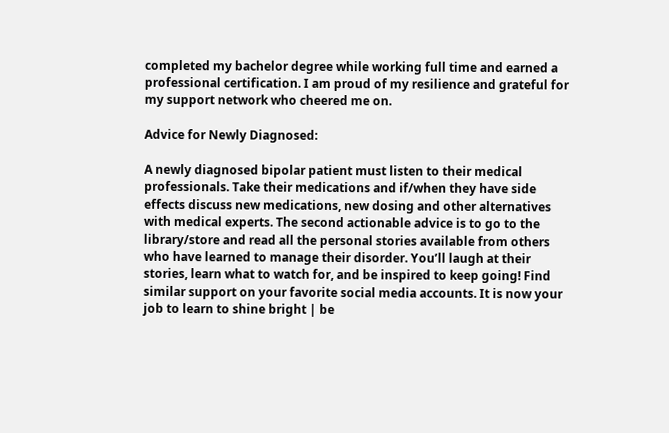completed my bachelor degree while working full time and earned a professional certification. I am proud of my resilience and grateful for my support network who cheered me on.

Advice for Newly Diagnosed:

A newly diagnosed bipolar patient must listen to their medical professionals. Take their medications and if/when they have side effects discuss new medications, new dosing and other alternatives with medical experts. The second actionable advice is to go to the library/store and read all the personal stories available from others who have learned to manage their disorder. You’ll laugh at their stories, learn what to watch for, and be inspired to keep going! Find similar support on your favorite social media accounts. It is now your job to learn to shine bright | be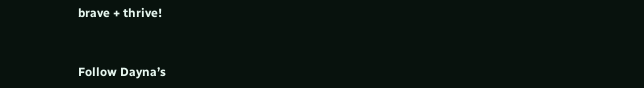brave + thrive!


Follow Dayna’s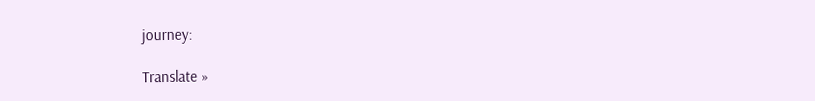journey:

Translate »